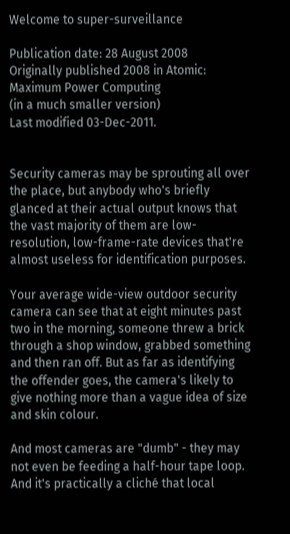Welcome to super-surveillance

Publication date: 28 August 2008
Originally published 2008 in Atomic: Maximum Power Computing
(in a much smaller version)
Last modified 03-Dec-2011.


Security cameras may be sprouting all over the place, but anybody who's briefly glanced at their actual output knows that the vast majority of them are low-resolution, low-frame-rate devices that're almost useless for identification purposes.

Your average wide-view outdoor security camera can see that at eight minutes past two in the morning, someone threw a brick through a shop window, grabbed something and then ran off. But as far as identifying the offender goes, the camera's likely to give nothing more than a vague idea of size and skin colour.

And most cameras are "dumb" - they may not even be feeding a half-hour tape loop. And it's practically a cliché that local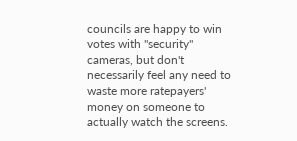councils are happy to win votes with "security" cameras, but don't necessarily feel any need to waste more ratepayers' money on someone to actually watch the screens.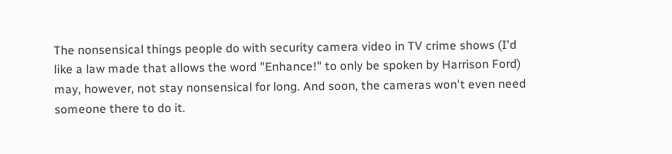The nonsensical things people do with security camera video in TV crime shows (I'd like a law made that allows the word "Enhance!" to only be spoken by Harrison Ford) may, however, not stay nonsensical for long. And soon, the cameras won't even need someone there to do it.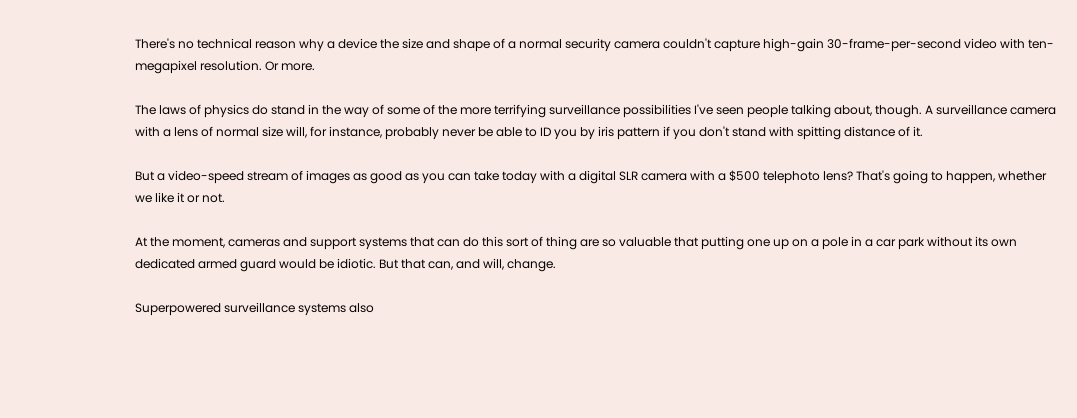There's no technical reason why a device the size and shape of a normal security camera couldn't capture high-gain 30-frame-per-second video with ten-megapixel resolution. Or more.

The laws of physics do stand in the way of some of the more terrifying surveillance possibilities I've seen people talking about, though. A surveillance camera with a lens of normal size will, for instance, probably never be able to ID you by iris pattern if you don't stand with spitting distance of it.

But a video-speed stream of images as good as you can take today with a digital SLR camera with a $500 telephoto lens? That's going to happen, whether we like it or not.

At the moment, cameras and support systems that can do this sort of thing are so valuable that putting one up on a pole in a car park without its own dedicated armed guard would be idiotic. But that can, and will, change.

Superpowered surveillance systems also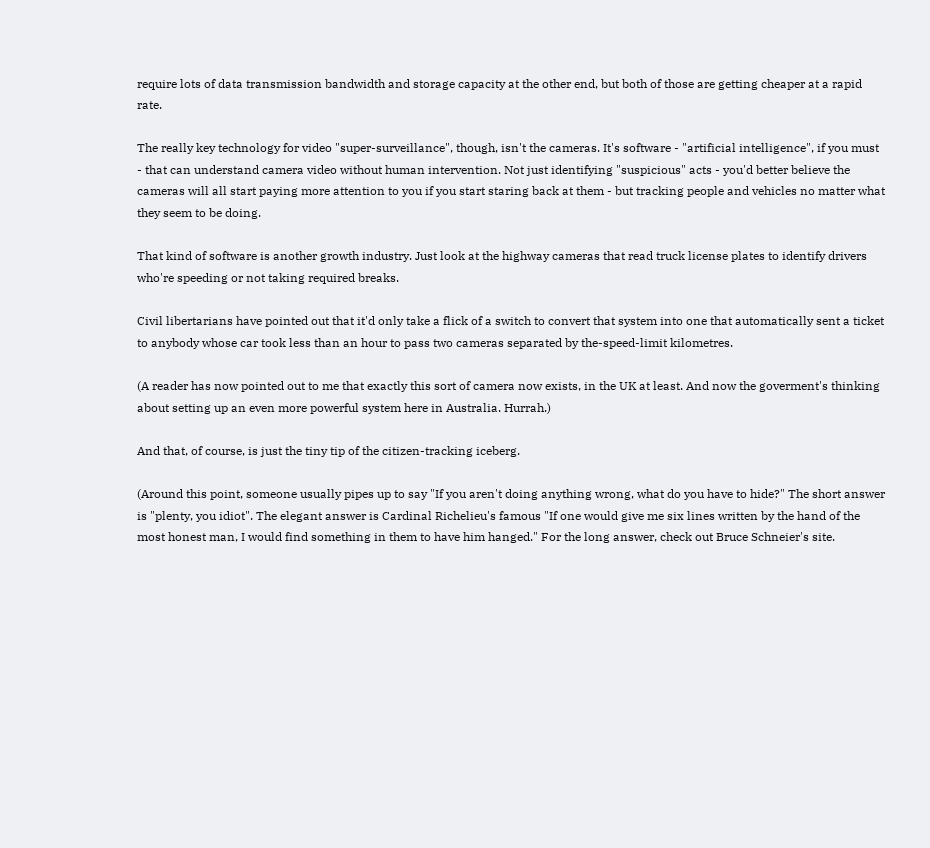require lots of data transmission bandwidth and storage capacity at the other end, but both of those are getting cheaper at a rapid rate.

The really key technology for video "super-surveillance", though, isn't the cameras. It's software - "artificial intelligence", if you must - that can understand camera video without human intervention. Not just identifying "suspicious" acts - you'd better believe the cameras will all start paying more attention to you if you start staring back at them - but tracking people and vehicles no matter what they seem to be doing.

That kind of software is another growth industry. Just look at the highway cameras that read truck license plates to identify drivers who're speeding or not taking required breaks.

Civil libertarians have pointed out that it'd only take a flick of a switch to convert that system into one that automatically sent a ticket to anybody whose car took less than an hour to pass two cameras separated by the-speed-limit kilometres.

(A reader has now pointed out to me that exactly this sort of camera now exists, in the UK at least. And now the goverment's thinking about setting up an even more powerful system here in Australia. Hurrah.)

And that, of course, is just the tiny tip of the citizen-tracking iceberg.

(Around this point, someone usually pipes up to say "If you aren't doing anything wrong, what do you have to hide?" The short answer is "plenty, you idiot". The elegant answer is Cardinal Richelieu's famous "If one would give me six lines written by the hand of the most honest man, I would find something in them to have him hanged." For the long answer, check out Bruce Schneier's site.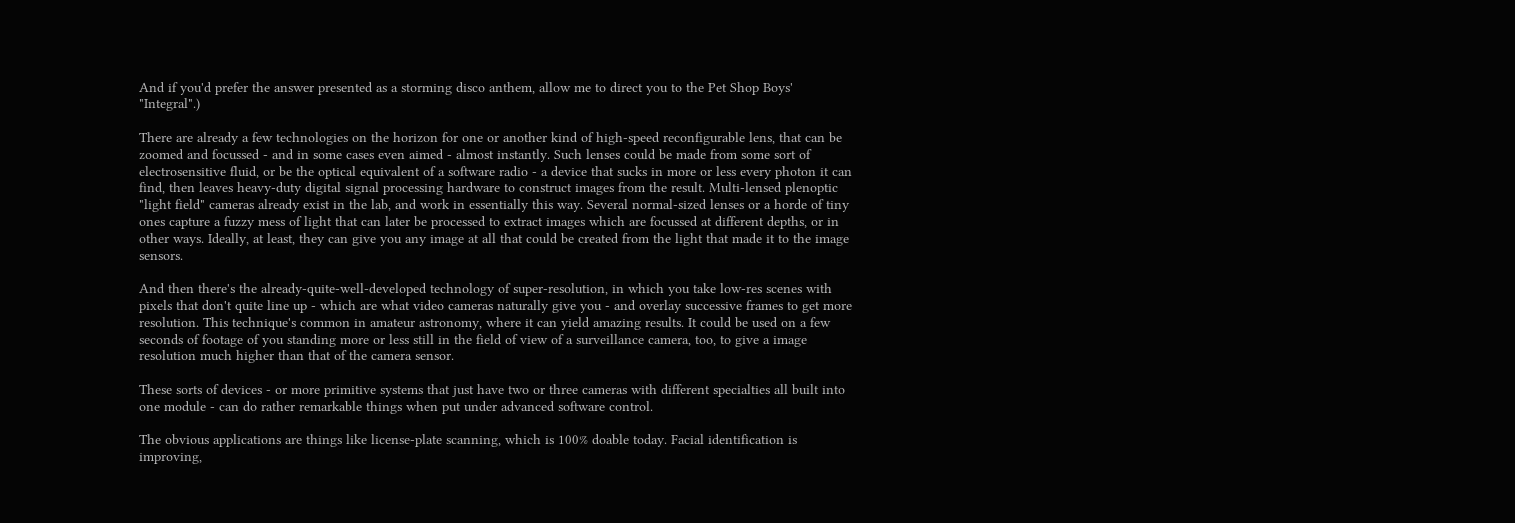And if you'd prefer the answer presented as a storming disco anthem, allow me to direct you to the Pet Shop Boys' "Integral".)

There are already a few technologies on the horizon for one or another kind of high-speed reconfigurable lens, that can be zoomed and focussed - and in some cases even aimed - almost instantly. Such lenses could be made from some sort of electrosensitive fluid, or be the optical equivalent of a software radio - a device that sucks in more or less every photon it can find, then leaves heavy-duty digital signal processing hardware to construct images from the result. Multi-lensed plenoptic "light field" cameras already exist in the lab, and work in essentially this way. Several normal-sized lenses or a horde of tiny ones capture a fuzzy mess of light that can later be processed to extract images which are focussed at different depths, or in other ways. Ideally, at least, they can give you any image at all that could be created from the light that made it to the image sensors.

And then there's the already-quite-well-developed technology of super-resolution, in which you take low-res scenes with pixels that don't quite line up - which are what video cameras naturally give you - and overlay successive frames to get more resolution. This technique's common in amateur astronomy, where it can yield amazing results. It could be used on a few seconds of footage of you standing more or less still in the field of view of a surveillance camera, too, to give a image resolution much higher than that of the camera sensor.

These sorts of devices - or more primitive systems that just have two or three cameras with different specialties all built into one module - can do rather remarkable things when put under advanced software control.

The obvious applications are things like license-plate scanning, which is 100% doable today. Facial identification is improving,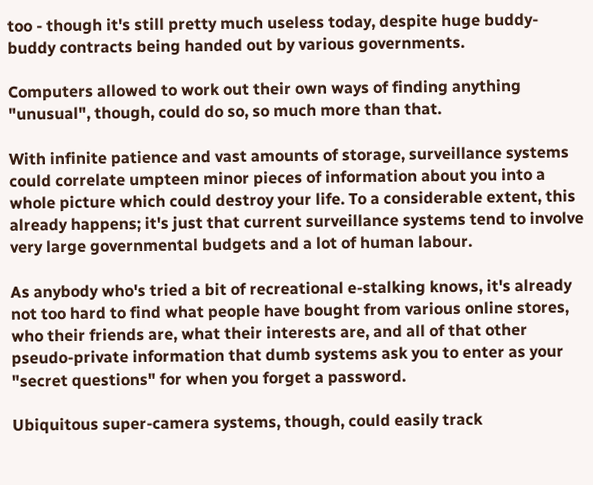too - though it's still pretty much useless today, despite huge buddy-buddy contracts being handed out by various governments.

Computers allowed to work out their own ways of finding anything "unusual", though, could do so, so much more than that.

With infinite patience and vast amounts of storage, surveillance systems could correlate umpteen minor pieces of information about you into a whole picture which could destroy your life. To a considerable extent, this already happens; it's just that current surveillance systems tend to involve very large governmental budgets and a lot of human labour.

As anybody who's tried a bit of recreational e-stalking knows, it's already not too hard to find what people have bought from various online stores, who their friends are, what their interests are, and all of that other pseudo-private information that dumb systems ask you to enter as your "secret questions" for when you forget a password.

Ubiquitous super-camera systems, though, could easily track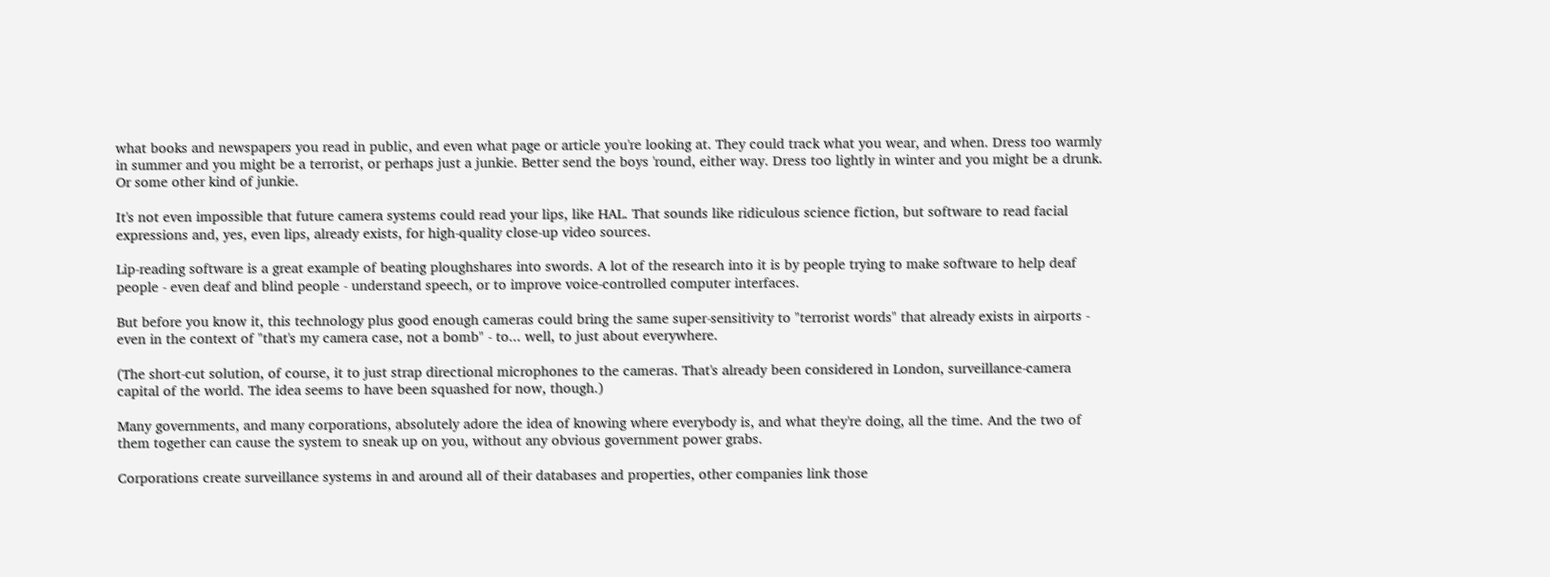what books and newspapers you read in public, and even what page or article you're looking at. They could track what you wear, and when. Dress too warmly in summer and you might be a terrorist, or perhaps just a junkie. Better send the boys 'round, either way. Dress too lightly in winter and you might be a drunk. Or some other kind of junkie.

It's not even impossible that future camera systems could read your lips, like HAL. That sounds like ridiculous science fiction, but software to read facial expressions and, yes, even lips, already exists, for high-quality close-up video sources.

Lip-reading software is a great example of beating ploughshares into swords. A lot of the research into it is by people trying to make software to help deaf people - even deaf and blind people - understand speech, or to improve voice-controlled computer interfaces.

But before you know it, this technology plus good enough cameras could bring the same super-sensitivity to "terrorist words" that already exists in airports - even in the context of "that's my camera case, not a bomb" - to... well, to just about everywhere.

(The short-cut solution, of course, it to just strap directional microphones to the cameras. That's already been considered in London, surveillance-camera capital of the world. The idea seems to have been squashed for now, though.)

Many governments, and many corporations, absolutely adore the idea of knowing where everybody is, and what they're doing, all the time. And the two of them together can cause the system to sneak up on you, without any obvious government power grabs.

Corporations create surveillance systems in and around all of their databases and properties, other companies link those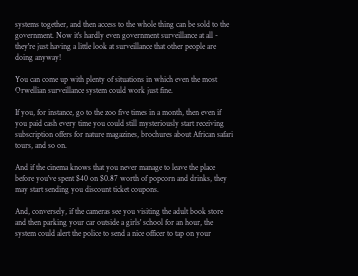systems together, and then access to the whole thing can be sold to the government. Now it's hardly even government surveillance at all - they're just having a little look at surveillance that other people are doing anyway!

You can come up with plenty of situations in which even the most Orwellian surveillance system could work just fine.

If you, for instance, go to the zoo five times in a month, then even if you paid cash every time you could still mysteriously start receiving subscription offers for nature magazines, brochures about African safari tours, and so on.

And if the cinema knows that you never manage to leave the place before you've spent $40 on $0.87 worth of popcorn and drinks, they may start sending you discount ticket coupons.

And, conversely, if the cameras see you visiting the adult book store and then parking your car outside a girls' school for an hour, the system could alert the police to send a nice officer to tap on your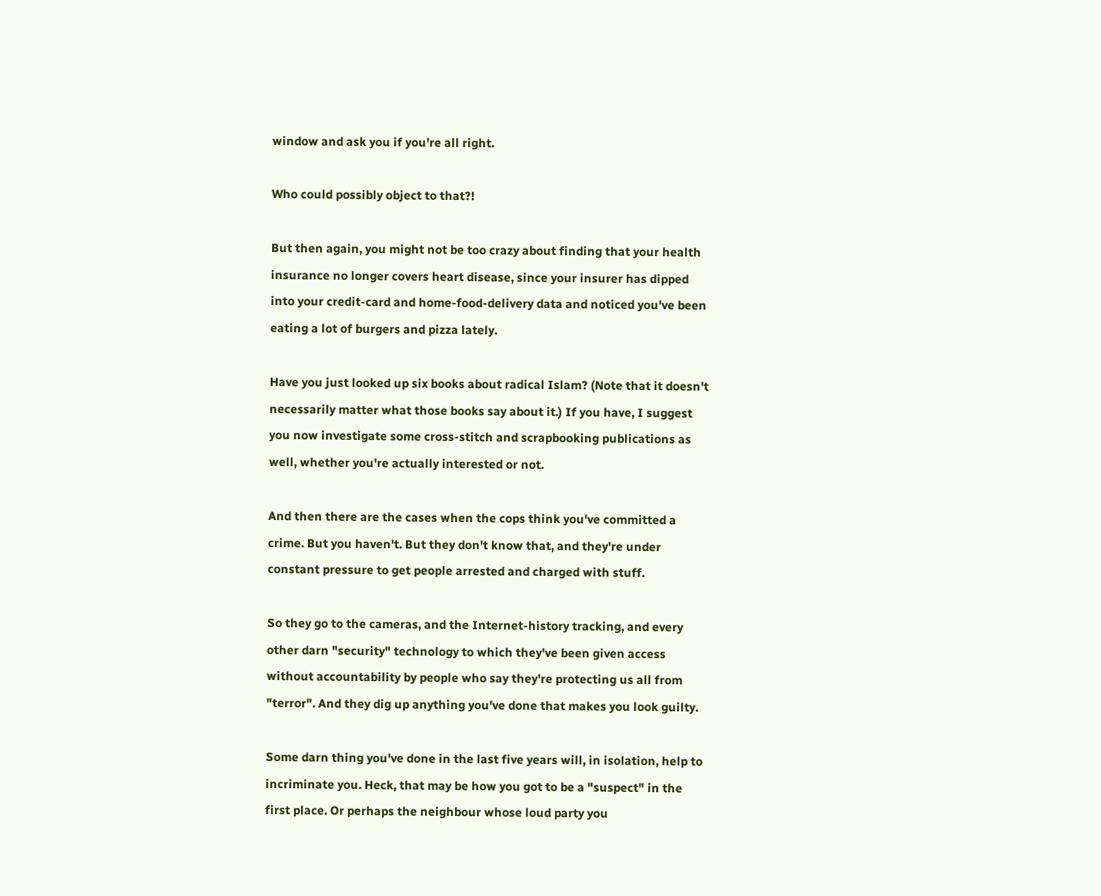window and ask you if you're all right.

Who could possibly object to that?!

But then again, you might not be too crazy about finding that your health insurance no longer covers heart disease, since your insurer has dipped into your credit-card and home-food-delivery data and noticed you've been eating a lot of burgers and pizza lately.

Have you just looked up six books about radical Islam? (Note that it doesn't necessarily matter what those books say about it.) If you have, I suggest you now investigate some cross-stitch and scrapbooking publications as well, whether you're actually interested or not.

And then there are the cases when the cops think you've committed a crime. But you haven't. But they don't know that, and they're under constant pressure to get people arrested and charged with stuff.

So they go to the cameras, and the Internet-history tracking, and every other darn "security" technology to which they've been given access without accountability by people who say they're protecting us all from "terror". And they dig up anything you've done that makes you look guilty.

Some darn thing you've done in the last five years will, in isolation, help to incriminate you. Heck, that may be how you got to be a "suspect" in the first place. Or perhaps the neighbour whose loud party you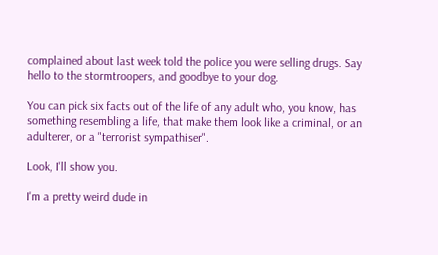complained about last week told the police you were selling drugs. Say hello to the stormtroopers, and goodbye to your dog.

You can pick six facts out of the life of any adult who, you know, has something resembling a life, that make them look like a criminal, or an adulterer, or a "terrorist sympathiser".

Look, I'll show you.

I'm a pretty weird dude in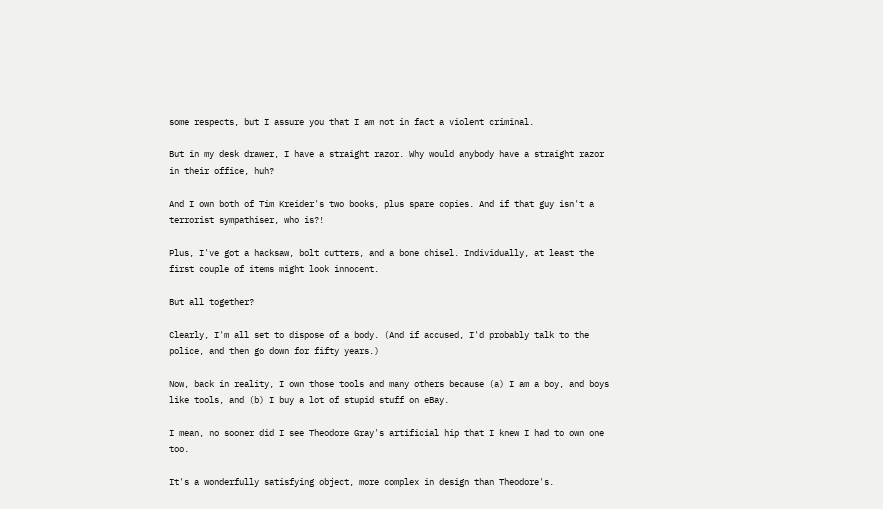some respects, but I assure you that I am not in fact a violent criminal.

But in my desk drawer, I have a straight razor. Why would anybody have a straight razor in their office, huh?

And I own both of Tim Kreider's two books, plus spare copies. And if that guy isn't a terrorist sympathiser, who is?!

Plus, I've got a hacksaw, bolt cutters, and a bone chisel. Individually, at least the first couple of items might look innocent.

But all together?

Clearly, I'm all set to dispose of a body. (And if accused, I'd probably talk to the police, and then go down for fifty years.)

Now, back in reality, I own those tools and many others because (a) I am a boy, and boys like tools, and (b) I buy a lot of stupid stuff on eBay.

I mean, no sooner did I see Theodore Gray's artificial hip that I knew I had to own one too.

It's a wonderfully satisfying object, more complex in design than Theodore's.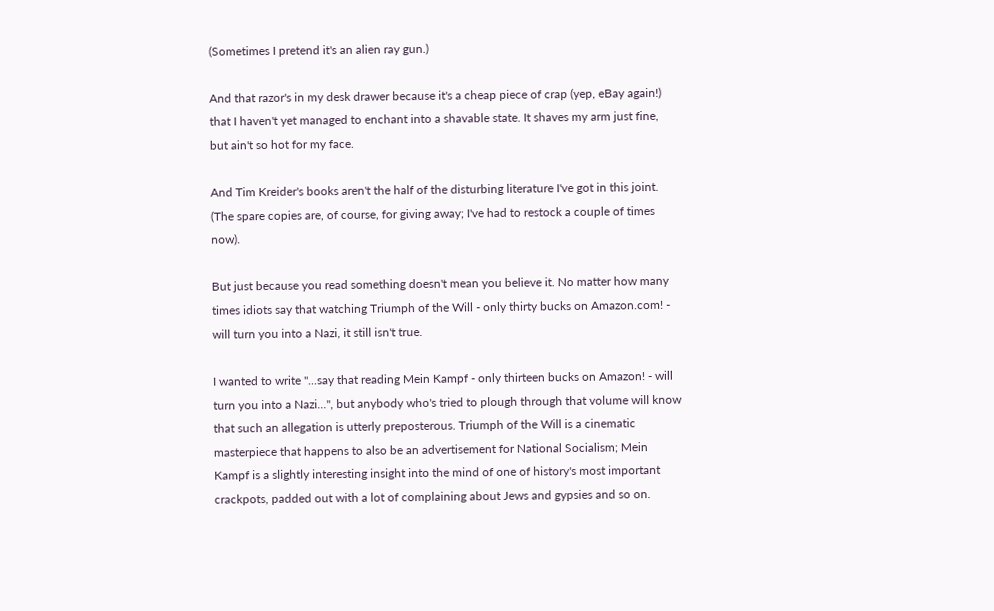(Sometimes I pretend it's an alien ray gun.)

And that razor's in my desk drawer because it's a cheap piece of crap (yep, eBay again!) that I haven't yet managed to enchant into a shavable state. It shaves my arm just fine, but ain't so hot for my face.

And Tim Kreider's books aren't the half of the disturbing literature I've got in this joint. (The spare copies are, of course, for giving away; I've had to restock a couple of times now).

But just because you read something doesn't mean you believe it. No matter how many times idiots say that watching Triumph of the Will - only thirty bucks on Amazon.com! - will turn you into a Nazi, it still isn't true.

I wanted to write "...say that reading Mein Kampf - only thirteen bucks on Amazon! - will turn you into a Nazi...", but anybody who's tried to plough through that volume will know that such an allegation is utterly preposterous. Triumph of the Will is a cinematic masterpiece that happens to also be an advertisement for National Socialism; Mein Kampf is a slightly interesting insight into the mind of one of history's most important crackpots, padded out with a lot of complaining about Jews and gypsies and so on.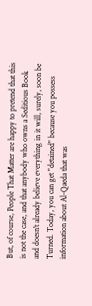But, of course, People That Matter are happy to pretend that this is not the case, and that anybody who owns a Seditious Book and doesn't already believe everything in it will, surely, soon be Turned. Today, you can get "detained" because you possess information about Al-Qaeda that was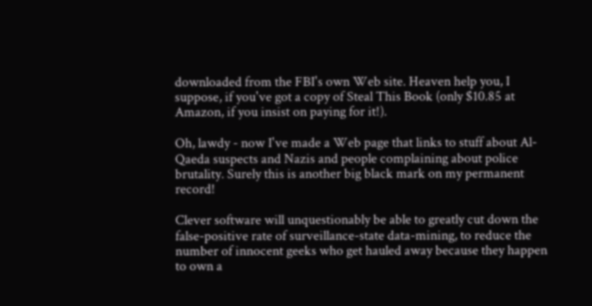downloaded from the FBI's own Web site. Heaven help you, I suppose, if you've got a copy of Steal This Book (only $10.85 at Amazon, if you insist on paying for it!).

Oh, lawdy - now I've made a Web page that links to stuff about Al-Qaeda suspects and Nazis and people complaining about police brutality. Surely this is another big black mark on my permanent record!

Clever software will unquestionably be able to greatly cut down the false-positive rate of surveillance-state data-mining, to reduce the number of innocent geeks who get hauled away because they happen to own a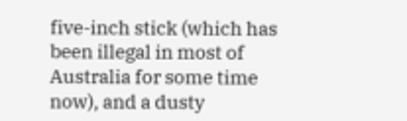five-inch stick (which has been illegal in most of Australia for some time now), and a dusty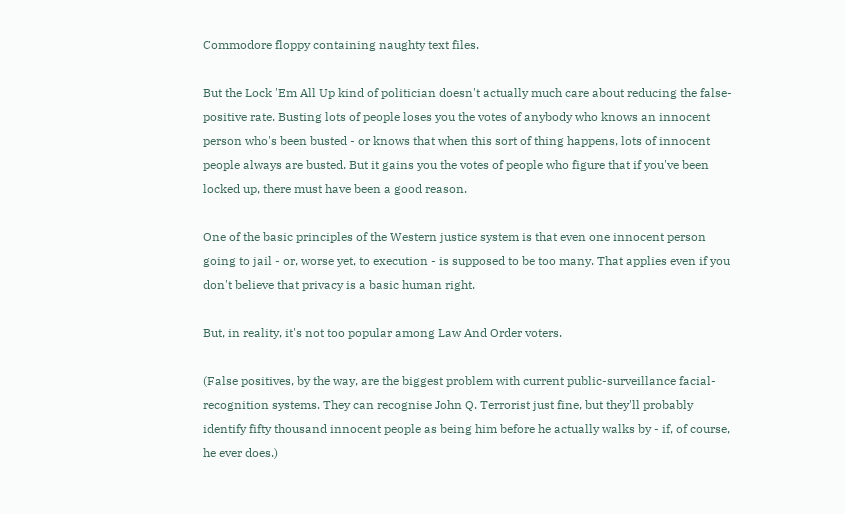Commodore floppy containing naughty text files.

But the Lock 'Em All Up kind of politician doesn't actually much care about reducing the false-positive rate. Busting lots of people loses you the votes of anybody who knows an innocent person who's been busted - or knows that when this sort of thing happens, lots of innocent people always are busted. But it gains you the votes of people who figure that if you've been locked up, there must have been a good reason.

One of the basic principles of the Western justice system is that even one innocent person going to jail - or, worse yet, to execution - is supposed to be too many. That applies even if you don't believe that privacy is a basic human right.

But, in reality, it's not too popular among Law And Order voters.

(False positives, by the way, are the biggest problem with current public-surveillance facial-recognition systems. They can recognise John Q. Terrorist just fine, but they'll probably identify fifty thousand innocent people as being him before he actually walks by - if, of course, he ever does.)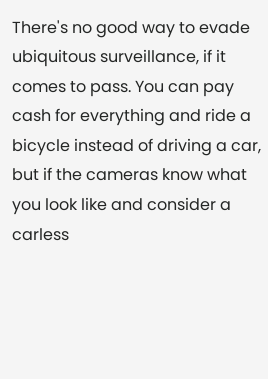There's no good way to evade ubiquitous surveillance, if it comes to pass. You can pay cash for everything and ride a bicycle instead of driving a car, but if the cameras know what you look like and consider a carless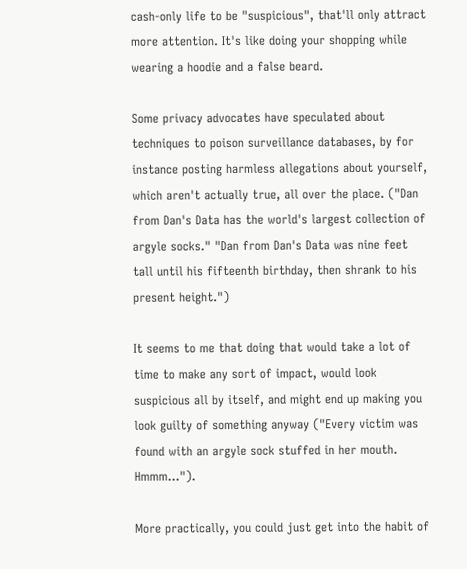cash-only life to be "suspicious", that'll only attract more attention. It's like doing your shopping while wearing a hoodie and a false beard.

Some privacy advocates have speculated about techniques to poison surveillance databases, by for instance posting harmless allegations about yourself, which aren't actually true, all over the place. ("Dan from Dan's Data has the world's largest collection of argyle socks." "Dan from Dan's Data was nine feet tall until his fifteenth birthday, then shrank to his present height.")

It seems to me that doing that would take a lot of time to make any sort of impact, would look suspicious all by itself, and might end up making you look guilty of something anyway ("Every victim was found with an argyle sock stuffed in her mouth. Hmmm...").

More practically, you could just get into the habit of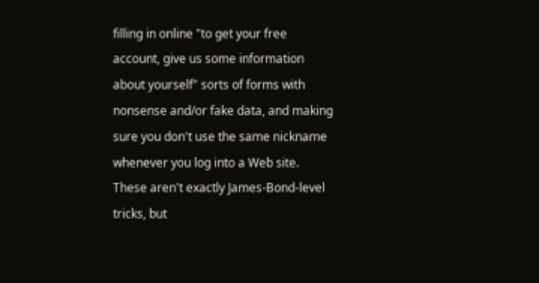filling in online "to get your free account, give us some information about yourself" sorts of forms with nonsense and/or fake data, and making sure you don't use the same nickname whenever you log into a Web site. These aren't exactly James-Bond-level tricks, but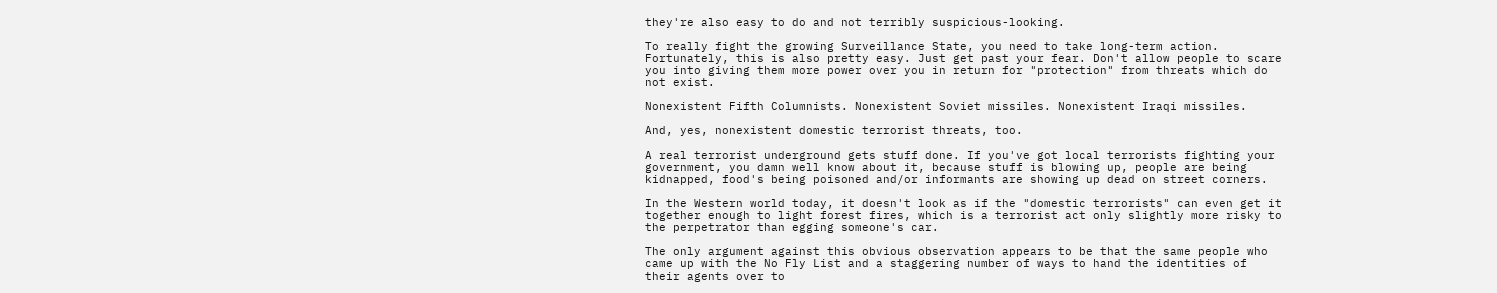they're also easy to do and not terribly suspicious-looking.

To really fight the growing Surveillance State, you need to take long-term action. Fortunately, this is also pretty easy. Just get past your fear. Don't allow people to scare you into giving them more power over you in return for "protection" from threats which do not exist.

Nonexistent Fifth Columnists. Nonexistent Soviet missiles. Nonexistent Iraqi missiles.

And, yes, nonexistent domestic terrorist threats, too.

A real terrorist underground gets stuff done. If you've got local terrorists fighting your government, you damn well know about it, because stuff is blowing up, people are being kidnapped, food's being poisoned and/or informants are showing up dead on street corners.

In the Western world today, it doesn't look as if the "domestic terrorists" can even get it together enough to light forest fires, which is a terrorist act only slightly more risky to the perpetrator than egging someone's car.

The only argument against this obvious observation appears to be that the same people who came up with the No Fly List and a staggering number of ways to hand the identities of their agents over to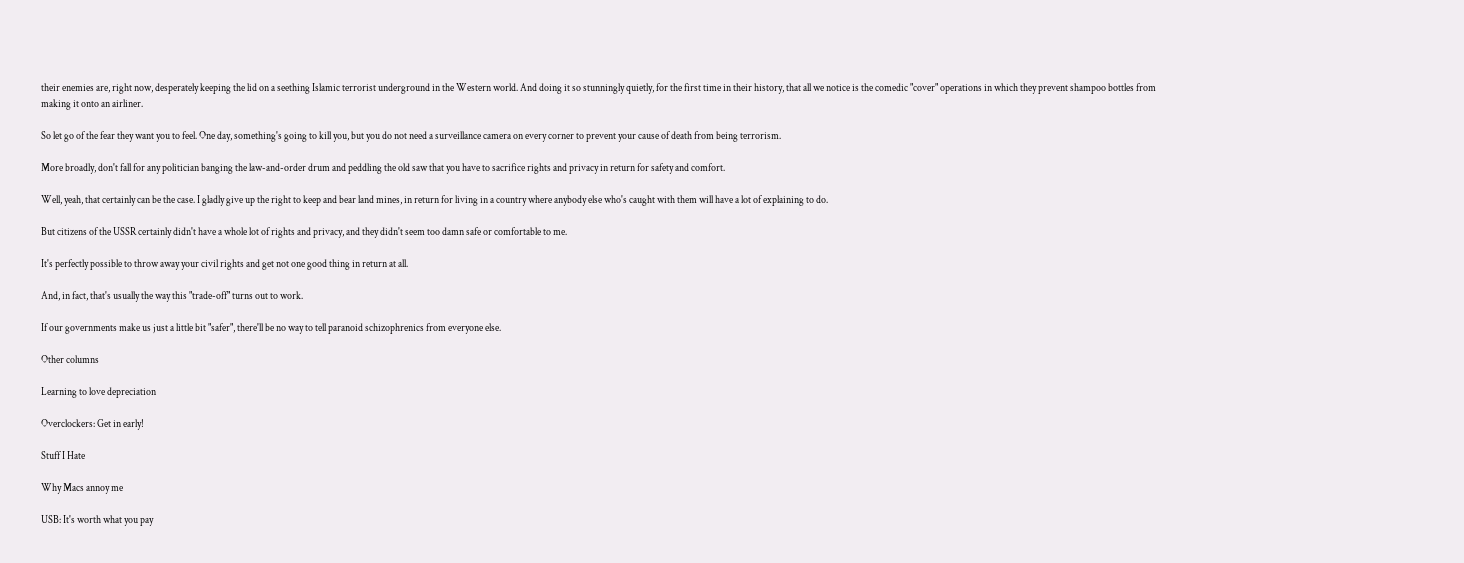their enemies are, right now, desperately keeping the lid on a seething Islamic terrorist underground in the Western world. And doing it so stunningly quietly, for the first time in their history, that all we notice is the comedic "cover" operations in which they prevent shampoo bottles from making it onto an airliner.

So let go of the fear they want you to feel. One day, something's going to kill you, but you do not need a surveillance camera on every corner to prevent your cause of death from being terrorism.

More broadly, don't fall for any politician banging the law-and-order drum and peddling the old saw that you have to sacrifice rights and privacy in return for safety and comfort.

Well, yeah, that certainly can be the case. I gladly give up the right to keep and bear land mines, in return for living in a country where anybody else who's caught with them will have a lot of explaining to do.

But citizens of the USSR certainly didn't have a whole lot of rights and privacy, and they didn't seem too damn safe or comfortable to me.

It's perfectly possible to throw away your civil rights and get not one good thing in return at all.

And, in fact, that's usually the way this "trade-off" turns out to work.

If our governments make us just a little bit "safer", there'll be no way to tell paranoid schizophrenics from everyone else.

Other columns

Learning to love depreciation

Overclockers: Get in early!

Stuff I Hate

Why Macs annoy me

USB: It's worth what you pay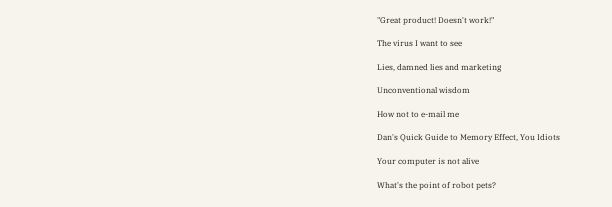"Great product! Doesn't work!"

The virus I want to see

Lies, damned lies and marketing

Unconventional wisdom

How not to e-mail me

Dan's Quick Guide to Memory Effect, You Idiots

Your computer is not alive

What's the point of robot pets?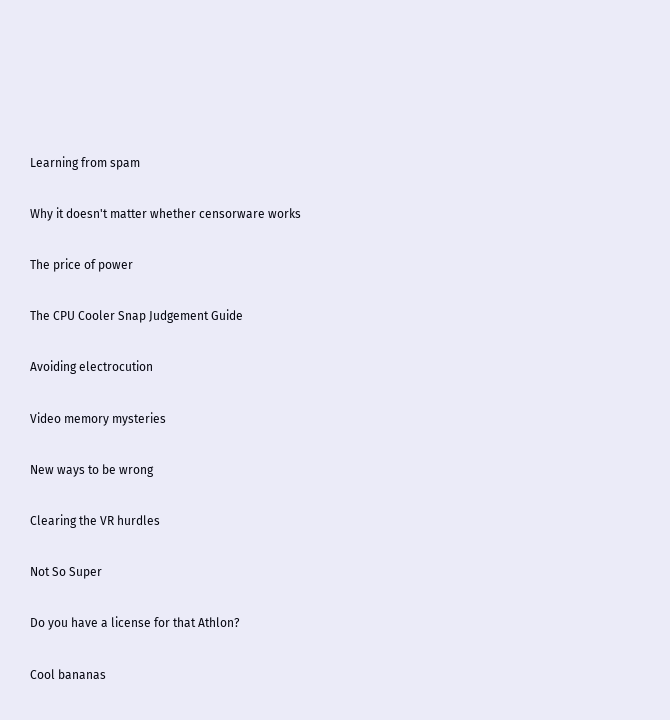Learning from spam

Why it doesn't matter whether censorware works

The price of power

The CPU Cooler Snap Judgement Guide

Avoiding electrocution

Video memory mysteries

New ways to be wrong

Clearing the VR hurdles

Not So Super

Do you have a license for that Athlon?

Cool bananas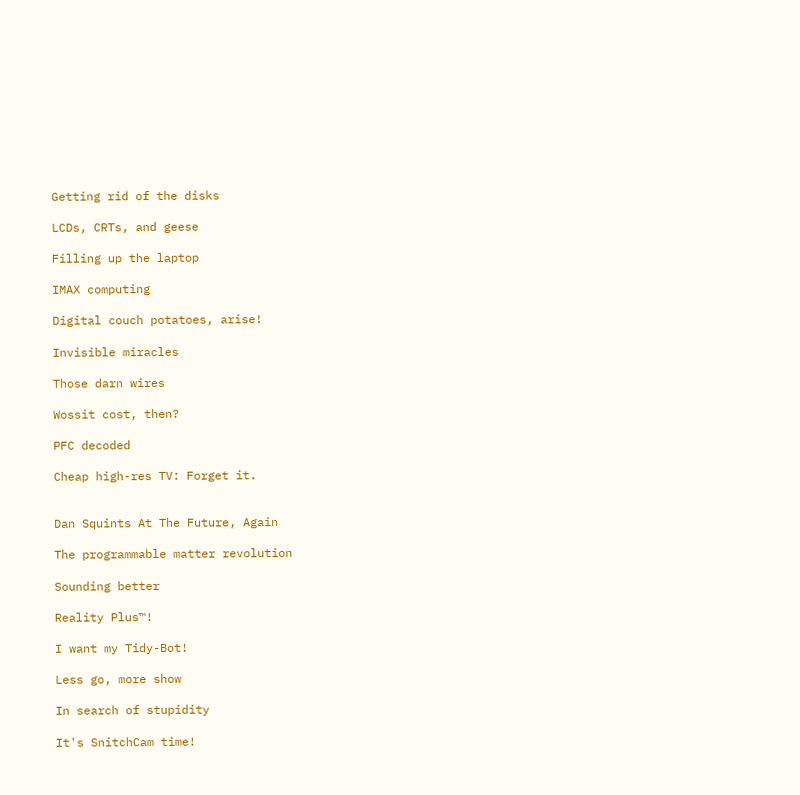Getting rid of the disks

LCDs, CRTs, and geese

Filling up the laptop

IMAX computing

Digital couch potatoes, arise!

Invisible miracles

Those darn wires

Wossit cost, then?

PFC decoded

Cheap high-res TV: Forget it.


Dan Squints At The Future, Again

The programmable matter revolution

Sounding better

Reality Plus™!

I want my Tidy-Bot!

Less go, more show

In search of stupidity

It's SnitchCam time!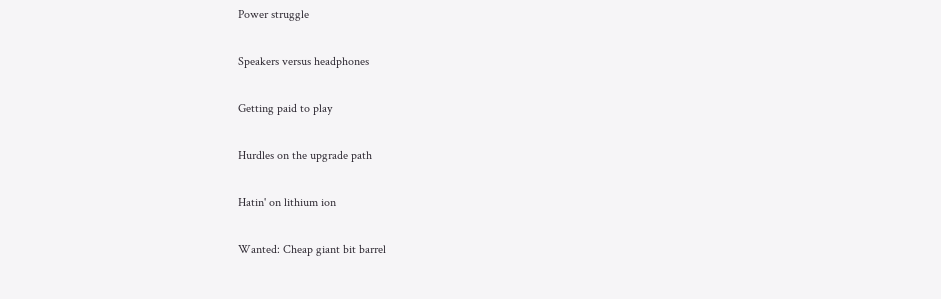Power struggle

Speakers versus headphones

Getting paid to play

Hurdles on the upgrade path

Hatin' on lithium ion

Wanted: Cheap giant bit barrel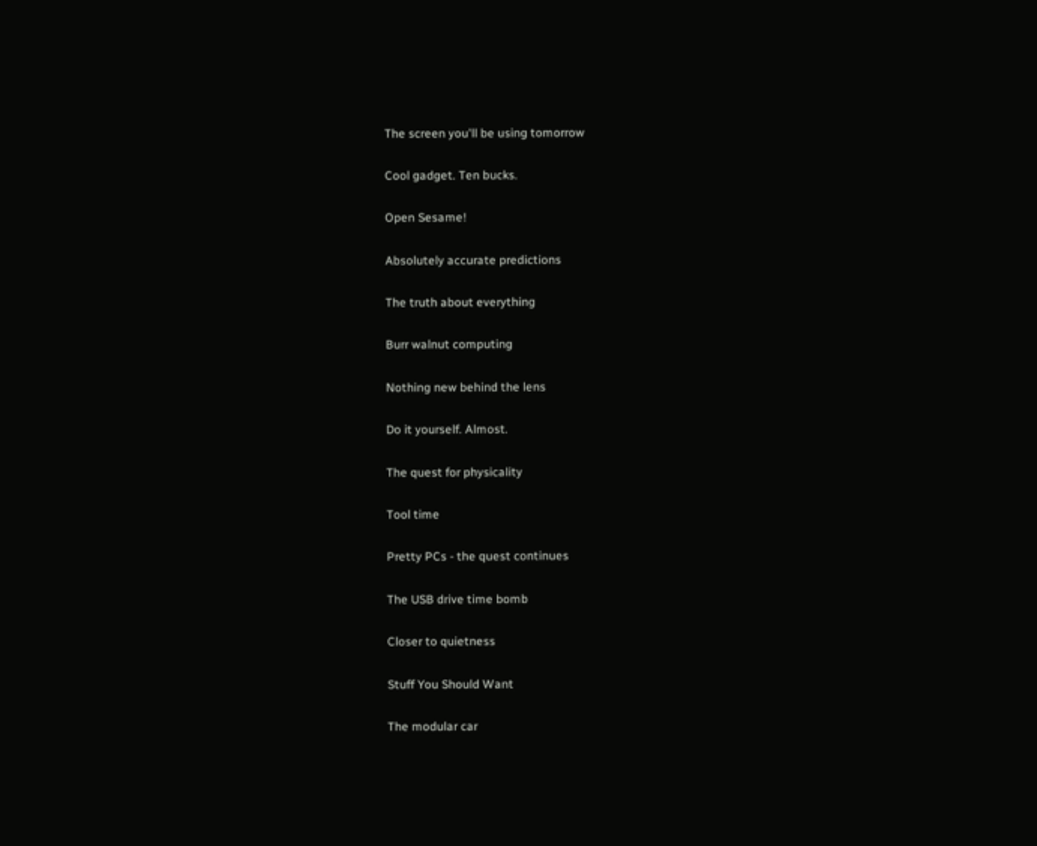The screen you'll be using tomorrow

Cool gadget. Ten bucks.

Open Sesame!

Absolutely accurate predictions

The truth about everything

Burr walnut computing

Nothing new behind the lens

Do it yourself. Almost.

The quest for physicality

Tool time

Pretty PCs - the quest continues

The USB drive time bomb

Closer to quietness

Stuff You Should Want

The modular car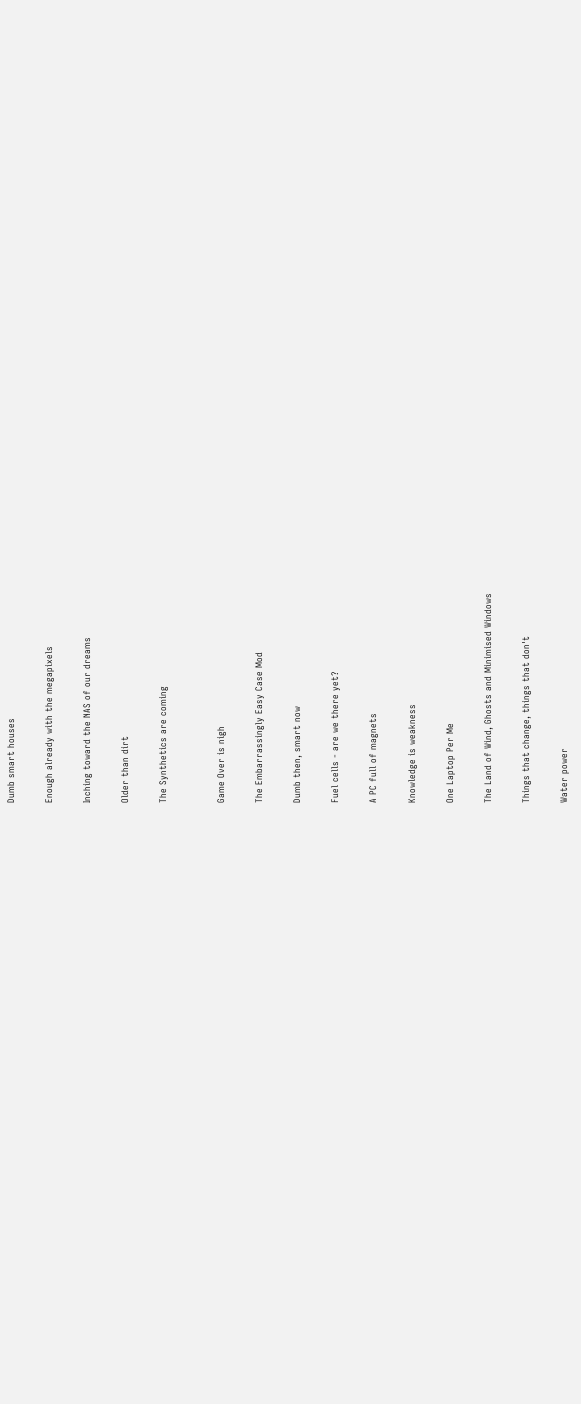Dumb smart houses

Enough already with the megapixels

Inching toward the NAS of our dreams

Older than dirt

The Synthetics are coming


Game Over is nigh

The Embarrassingly Easy Case Mod

Dumb then, smart now

Fuel cells - are we there yet?

A PC full of magnets

Knowledge is weakness

One Laptop Per Me

The Land of Wind, Ghosts and Minimised Windows

Things that change, things that don't

Water power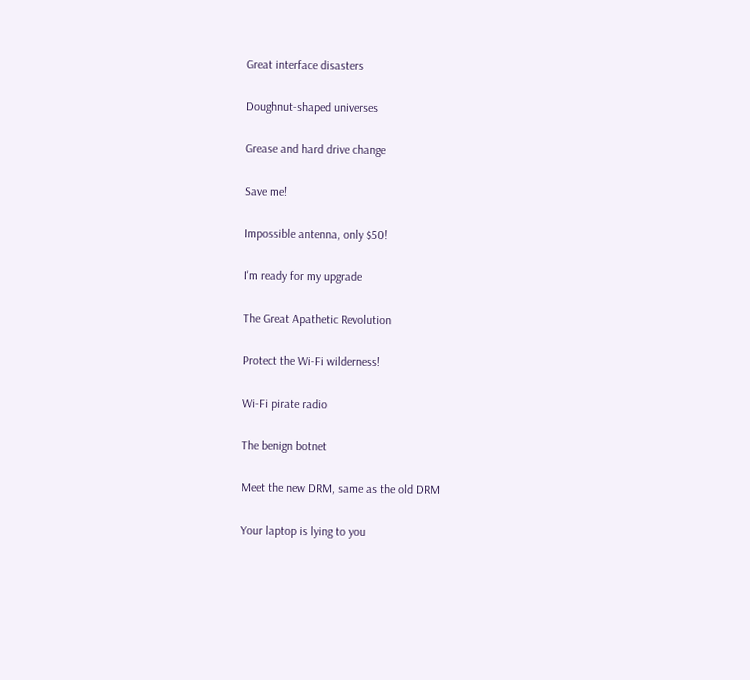Great interface disasters

Doughnut-shaped universes

Grease and hard drive change

Save me!

Impossible antenna, only $50!

I'm ready for my upgrade

The Great Apathetic Revolution

Protect the Wi-Fi wilderness!

Wi-Fi pirate radio

The benign botnet

Meet the new DRM, same as the old DRM

Your laptop is lying to you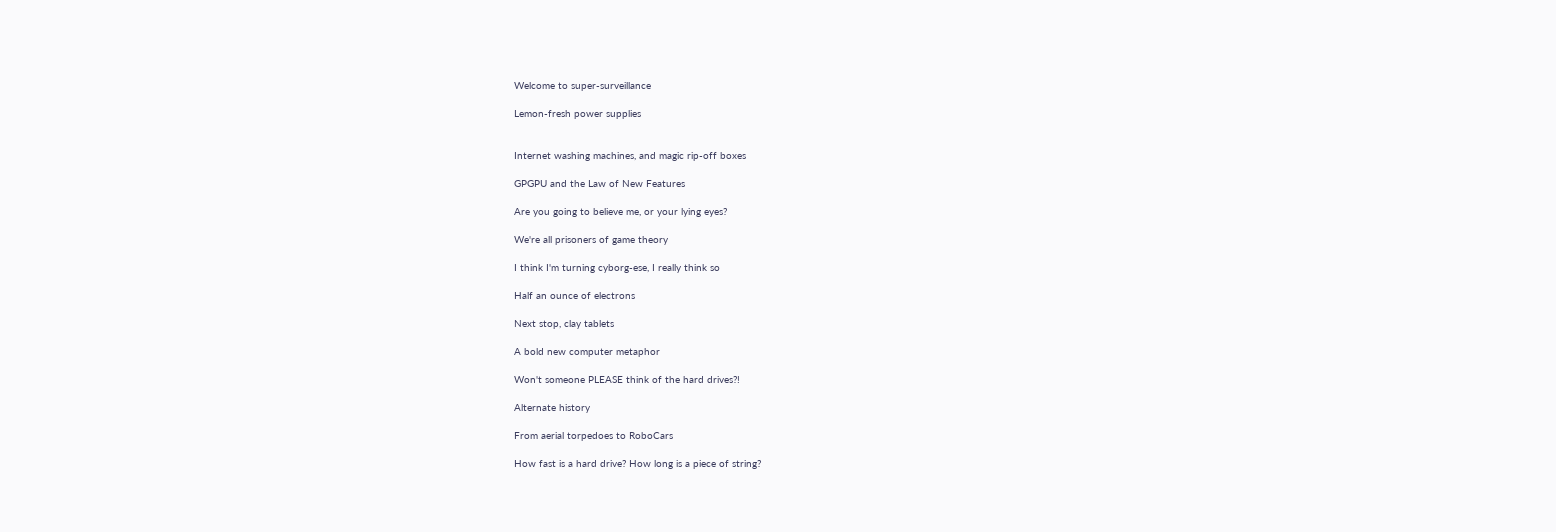Welcome to super-surveillance

Lemon-fresh power supplies


Internet washing machines, and magic rip-off boxes

GPGPU and the Law of New Features

Are you going to believe me, or your lying eyes?

We're all prisoners of game theory

I think I'm turning cyborg-ese, I really think so

Half an ounce of electrons

Next stop, clay tablets

A bold new computer metaphor

Won't someone PLEASE think of the hard drives?!

Alternate history

From aerial torpedoes to RoboCars

How fast is a hard drive? How long is a piece of string?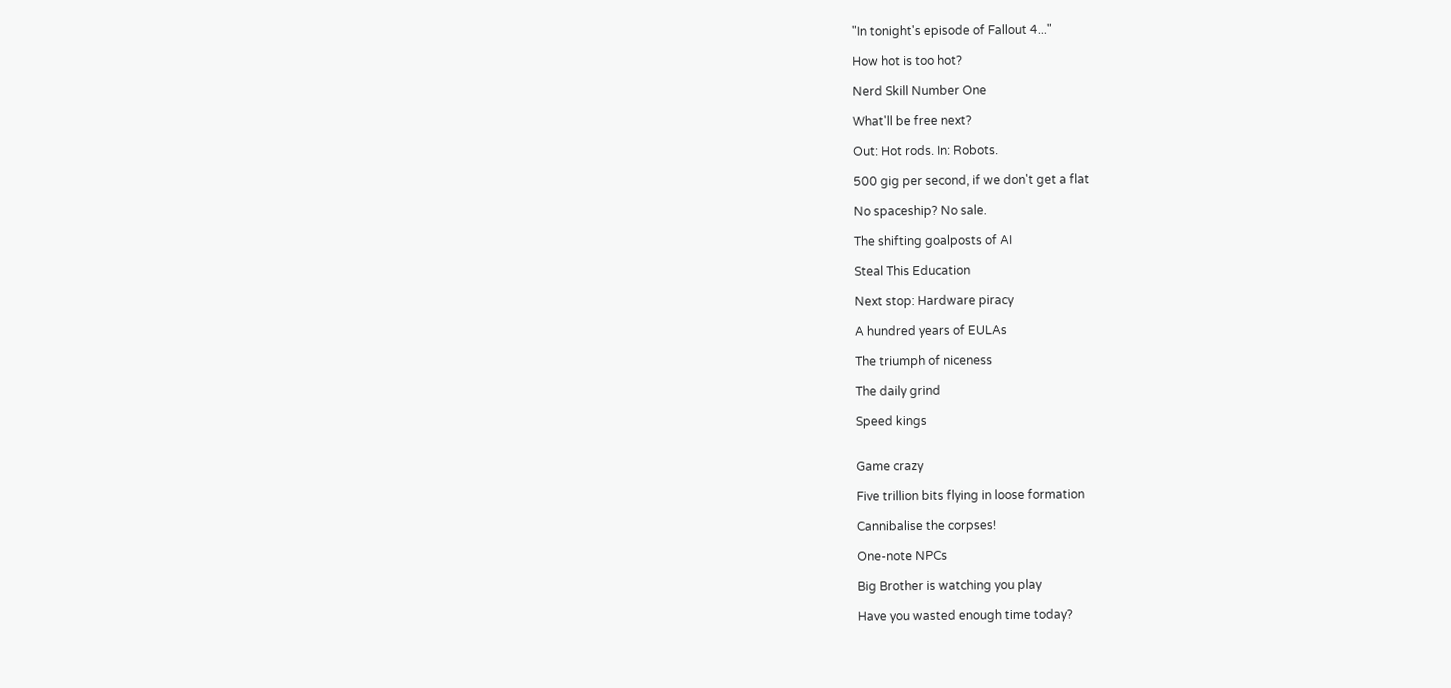"In tonight's episode of Fallout 4..."

How hot is too hot?

Nerd Skill Number One

What'll be free next?

Out: Hot rods. In: Robots.

500 gig per second, if we don't get a flat

No spaceship? No sale.

The shifting goalposts of AI

Steal This Education

Next stop: Hardware piracy

A hundred years of EULAs

The triumph of niceness

The daily grind

Speed kings


Game crazy

Five trillion bits flying in loose formation

Cannibalise the corpses!

One-note NPCs

Big Brother is watching you play

Have you wasted enough time today?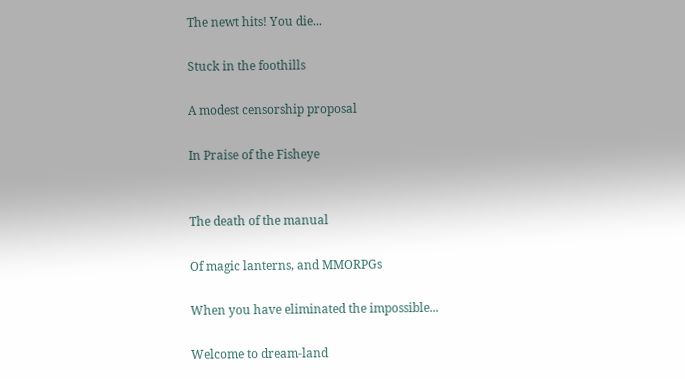The newt hits! You die...

Stuck in the foothills

A modest censorship proposal

In Praise of the Fisheye


The death of the manual

Of magic lanterns, and MMORPGs

When you have eliminated the impossible...

Welcome to dream-land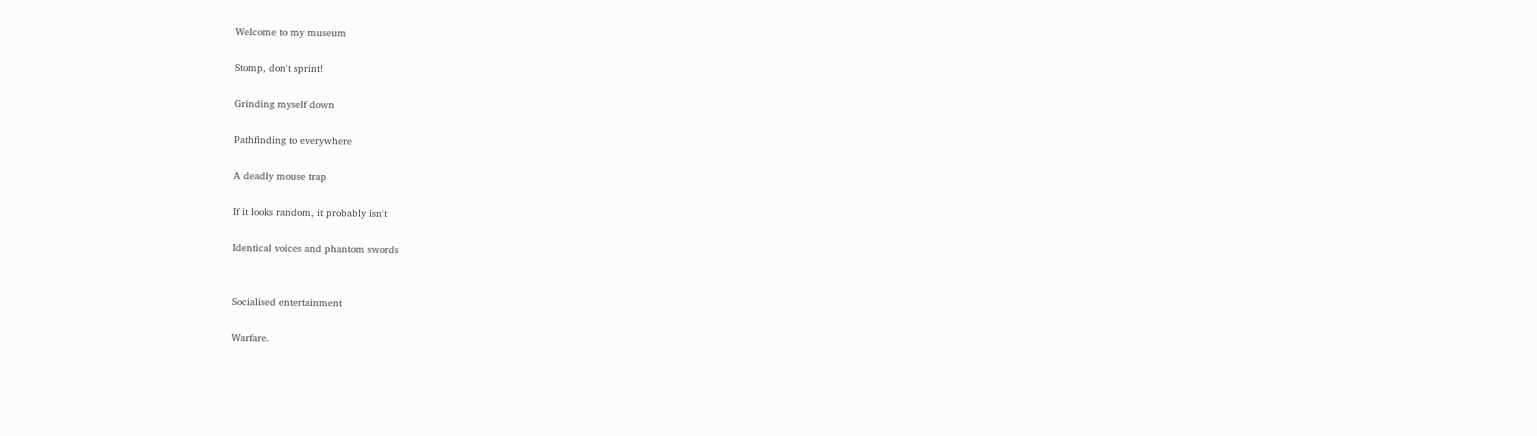Welcome to my museum

Stomp, don't sprint!

Grinding myself down

Pathfinding to everywhere

A deadly mouse trap

If it looks random, it probably isn't

Identical voices and phantom swords


Socialised entertainment

Warfare.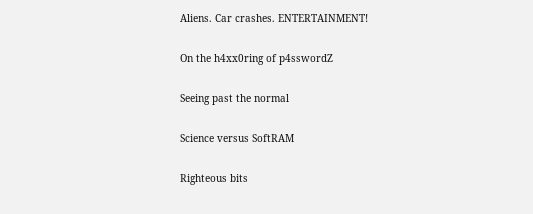Aliens. Car crashes. ENTERTAINMENT!

On the h4xx0ring of p4sswordZ

Seeing past the normal

Science versus SoftRAM

Righteous bits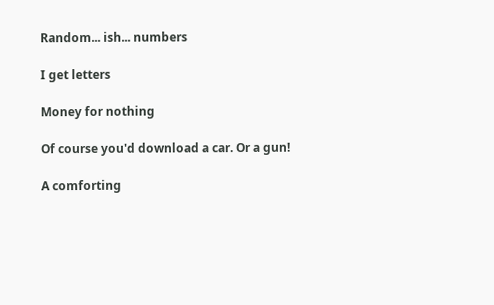Random... ish... numbers

I get letters

Money for nothing

Of course you'd download a car. Or a gun!

A comforting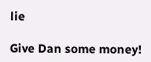lie

Give Dan some money!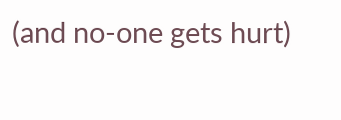(and no-one gets hurt)